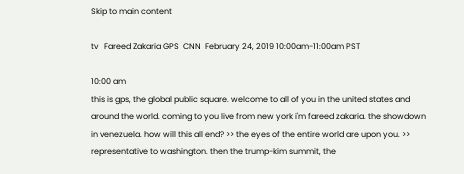Skip to main content

tv   Fareed Zakaria GPS  CNN  February 24, 2019 10:00am-11:00am PST

10:00 am
this is gps, the global public square. welcome to all of you in the united states and around the world. coming to you live from new york i'm fareed zakaria. the showdown in venezuela. how will this all end? >> the eyes of the entire world are upon you. >> representative to washington. then the trump-kim summit, the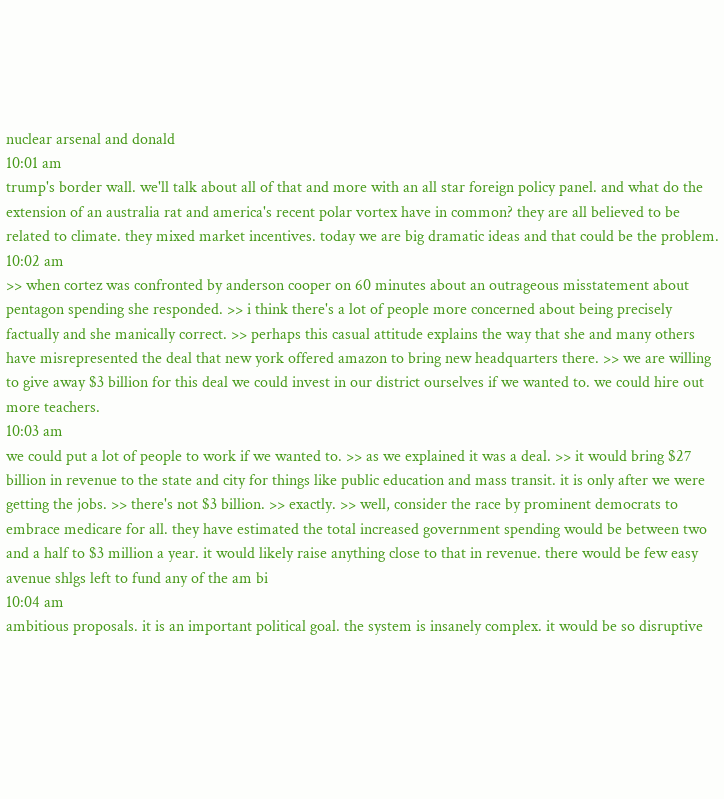nuclear arsenal and donald
10:01 am
trump's border wall. we'll talk about all of that and more with an all star foreign policy panel. and what do the extension of an australia rat and america's recent polar vortex have in common? they are all believed to be related to climate. they mixed market incentives. today we are big dramatic ideas and that could be the problem.
10:02 am
>> when cortez was confronted by anderson cooper on 60 minutes about an outrageous misstatement about pentagon spending she responded. >> i think there's a lot of people more concerned about being precisely factually and she manically correct. >> perhaps this casual attitude explains the way that she and many others have misrepresented the deal that new york offered amazon to bring new headquarters there. >> we are willing to give away $3 billion for this deal we could invest in our district ourselves if we wanted to. we could hire out more teachers.
10:03 am
we could put a lot of people to work if we wanted to. >> as we explained it was a deal. >> it would bring $27 billion in revenue to the state and city for things like public education and mass transit. it is only after we were getting the jobs. >> there's not $3 billion. >> exactly. >> well, consider the race by prominent democrats to embrace medicare for all. they have estimated the total increased government spending would be between two and a half to $3 million a year. it would likely raise anything close to that in revenue. there would be few easy avenue shlgs left to fund any of the am bi
10:04 am
ambitious proposals. it is an important political goal. the system is insanely complex. it would be so disruptive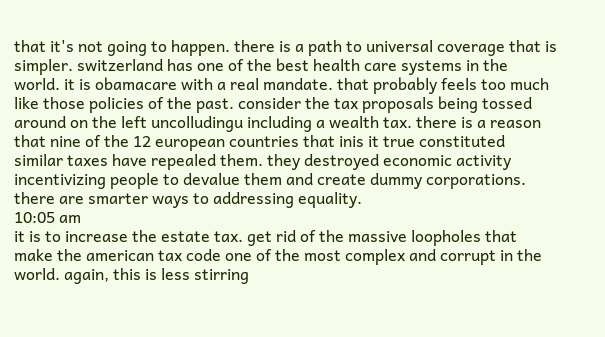that it's not going to happen. there is a path to universal coverage that is simpler. switzerland has one of the best health care systems in the world. it is obamacare with a real mandate. that probably feels too much like those policies of the past. consider the tax proposals being tossed around on the left uncolludingu including a wealth tax. there is a reason that nine of the 12 european countries that inis it true constituted similar taxes have repealed them. they destroyed economic activity incentivizing people to devalue them and create dummy corporations. there are smarter ways to addressing equality.
10:05 am
it is to increase the estate tax. get rid of the massive loopholes that make the american tax code one of the most complex and corrupt in the world. again, this is less stirring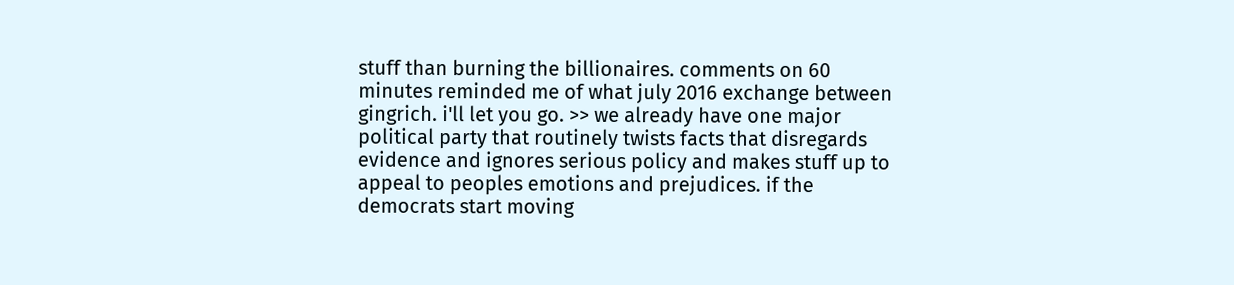stuff than burning the billionaires. comments on 60 minutes reminded me of what july 2016 exchange between gingrich. i'll let you go. >> we already have one major political party that routinely twists facts that disregards evidence and ignores serious policy and makes stuff up to appeal to peoples emotions and prejudices. if the democrats start moving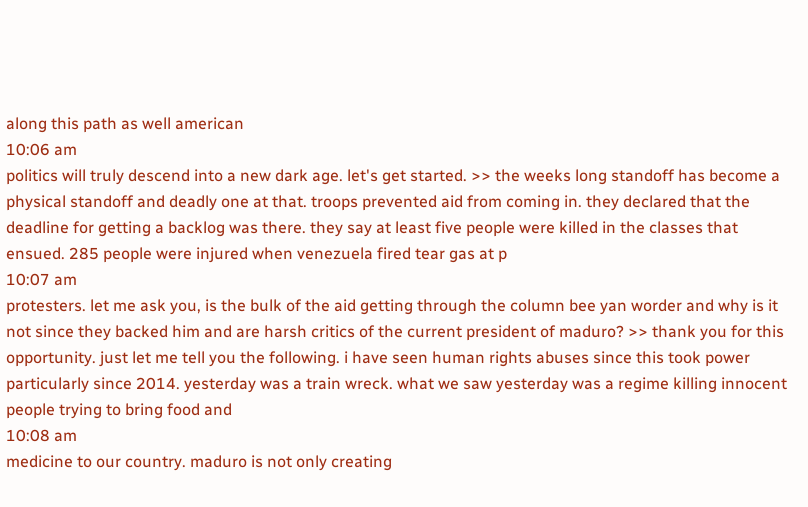along this path as well american
10:06 am
politics will truly descend into a new dark age. let's get started. >> the weeks long standoff has become a physical standoff and deadly one at that. troops prevented aid from coming in. they declared that the deadline for getting a backlog was there. they say at least five people were killed in the classes that ensued. 285 people were injured when venezuela fired tear gas at p
10:07 am
protesters. let me ask you, is the bulk of the aid getting through the column bee yan worder and why is it not since they backed him and are harsh critics of the current president of maduro? >> thank you for this opportunity. just let me tell you the following. i have seen human rights abuses since this took power particularly since 2014. yesterday was a train wreck. what we saw yesterday was a regime killing innocent people trying to bring food and
10:08 am
medicine to our country. maduro is not only creating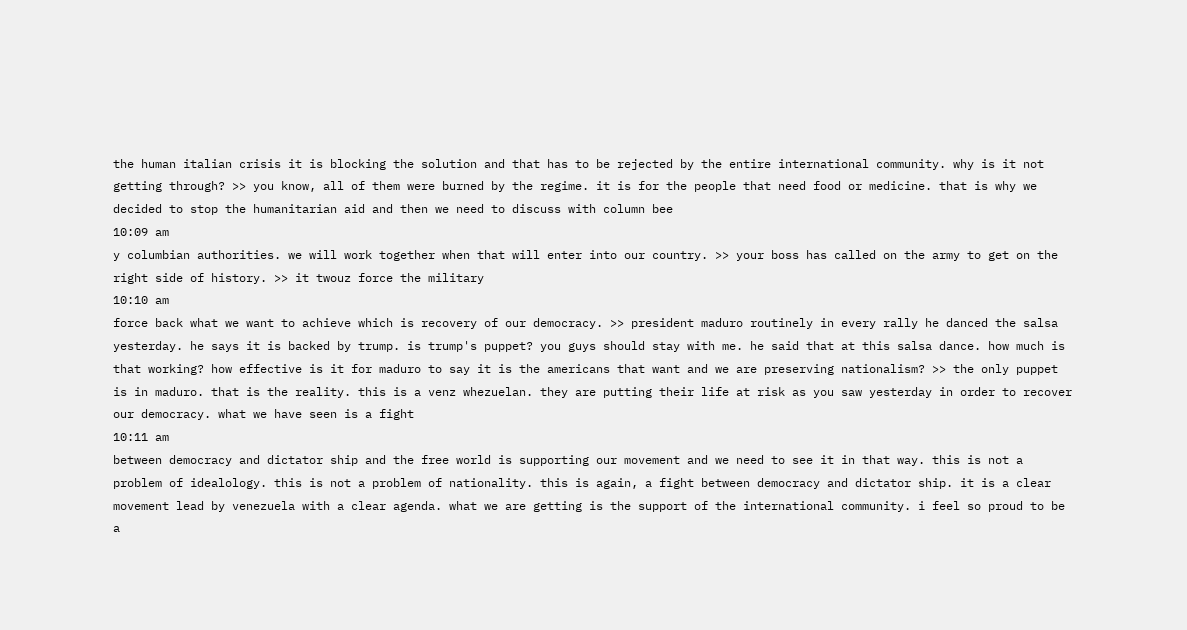the human italian crisis it is blocking the solution and that has to be rejected by the entire international community. why is it not getting through? >> you know, all of them were burned by the regime. it is for the people that need food or medicine. that is why we decided to stop the humanitarian aid and then we need to discuss with column bee
10:09 am
y columbian authorities. we will work together when that will enter into our country. >> your boss has called on the army to get on the right side of history. >> it twouz force the military
10:10 am
force back what we want to achieve which is recovery of our democracy. >> president maduro routinely in every rally he danced the salsa yesterday. he says it is backed by trump. is trump's puppet? you guys should stay with me. he said that at this salsa dance. how much is that working? how effective is it for maduro to say it is the americans that want and we are preserving nationalism? >> the only puppet is in maduro. that is the reality. this is a venz whezuelan. they are putting their life at risk as you saw yesterday in order to recover our democracy. what we have seen is a fight
10:11 am
between democracy and dictator ship and the free world is supporting our movement and we need to see it in that way. this is not a problem of idealology. this is not a problem of nationality. this is again, a fight between democracy and dictator ship. it is a clear movement lead by venezuela with a clear agenda. what we are getting is the support of the international community. i feel so proud to be a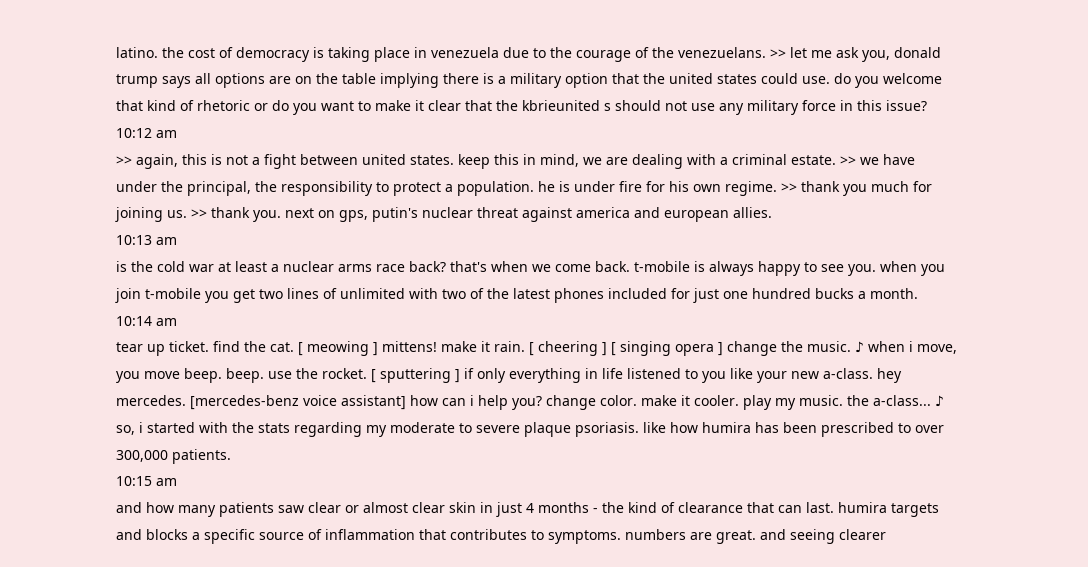latino. the cost of democracy is taking place in venezuela due to the courage of the venezuelans. >> let me ask you, donald trump says all options are on the table implying there is a military option that the united states could use. do you welcome that kind of rhetoric or do you want to make it clear that the kbrieunited s should not use any military force in this issue?
10:12 am
>> again, this is not a fight between united states. keep this in mind, we are dealing with a criminal estate. >> we have under the principal, the responsibility to protect a population. he is under fire for his own regime. >> thank you much for joining us. >> thank you. next on gps, putin's nuclear threat against america and european allies.
10:13 am
is the cold war at least a nuclear arms race back? that's when we come back. t-mobile is always happy to see you. when you join t-mobile you get two lines of unlimited with two of the latest phones included for just one hundred bucks a month.
10:14 am
tear up ticket. find the cat. [ meowing ] mittens! make it rain. [ cheering ] [ singing opera ] change the music. ♪ when i move, you move beep. beep. use the rocket. [ sputtering ] if only everything in life listened to you like your new a-class. hey mercedes. [mercedes-benz voice assistant] how can i help you? change color. make it cooler. play my music. the a-class... ♪ so, i started with the stats regarding my moderate to severe plaque psoriasis. like how humira has been prescribed to over 300,000 patients.
10:15 am
and how many patients saw clear or almost clear skin in just 4 months - the kind of clearance that can last. humira targets and blocks a specific source of inflammation that contributes to symptoms. numbers are great. and seeing clearer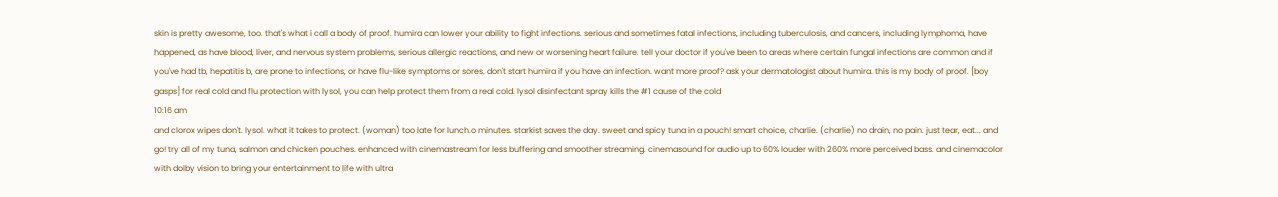skin is pretty awesome, too. that's what i call a body of proof. humira can lower your ability to fight infections. serious and sometimes fatal infections, including tuberculosis, and cancers, including lymphoma, have happened, as have blood, liver, and nervous system problems, serious allergic reactions, and new or worsening heart failure. tell your doctor if you've been to areas where certain fungal infections are common and if you've had tb, hepatitis b, are prone to infections, or have flu-like symptoms or sores. don't start humira if you have an infection. want more proof? ask your dermatologist about humira. this is my body of proof. [boy gasps] for real cold and flu protection with lysol, you can help protect them from a real cold. lysol disinfectant spray kills the #1 cause of the cold
10:16 am
and clorox wipes don't. lysol. what it takes to protect. (woman) too late for lunch.o minutes. starkist saves the day. sweet and spicy tuna in a pouch! smart choice, charlie. (charlie) no drain, no pain. just tear, eat... and go! try all of my tuna, salmon and chicken pouches. enhanced with cinemastream for less buffering and smoother streaming. cinemasound for audio up to 60% louder with 260% more perceived bass. and cinemacolor with dolby vision to bring your entertainment to life with ultra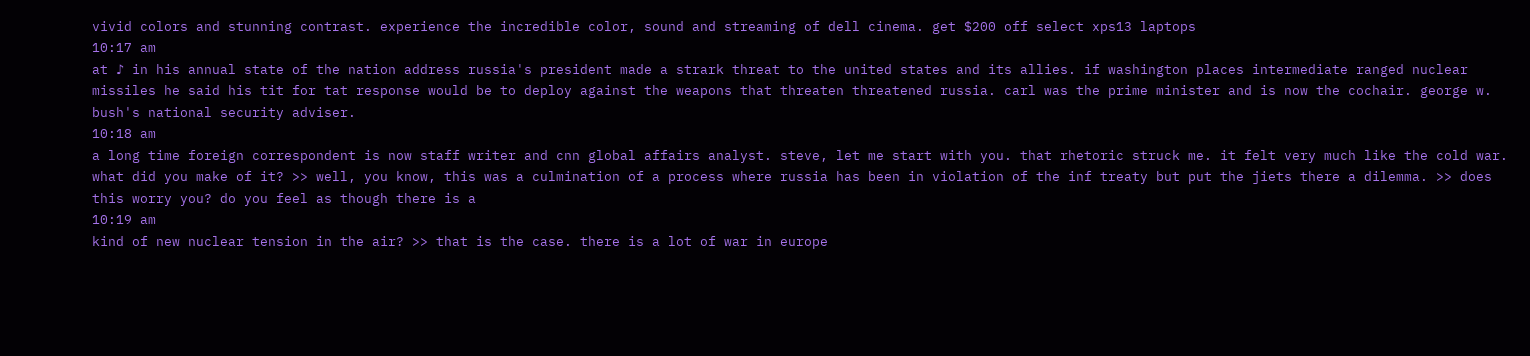vivid colors and stunning contrast. experience the incredible color, sound and streaming of dell cinema. get $200 off select xps13 laptops
10:17 am
at ♪ in his annual state of the nation address russia's president made a strark threat to the united states and its allies. if washington places intermediate ranged nuclear missiles he said his tit for tat response would be to deploy against the weapons that threaten threatened russia. carl was the prime minister and is now the cochair. george w. bush's national security adviser.
10:18 am
a long time foreign correspondent is now staff writer and cnn global affairs analyst. steve, let me start with you. that rhetoric struck me. it felt very much like the cold war. what did you make of it? >> well, you know, this was a culmination of a process where russia has been in violation of the inf treaty but put the jiets there a dilemma. >> does this worry you? do you feel as though there is a
10:19 am
kind of new nuclear tension in the air? >> that is the case. there is a lot of war in europe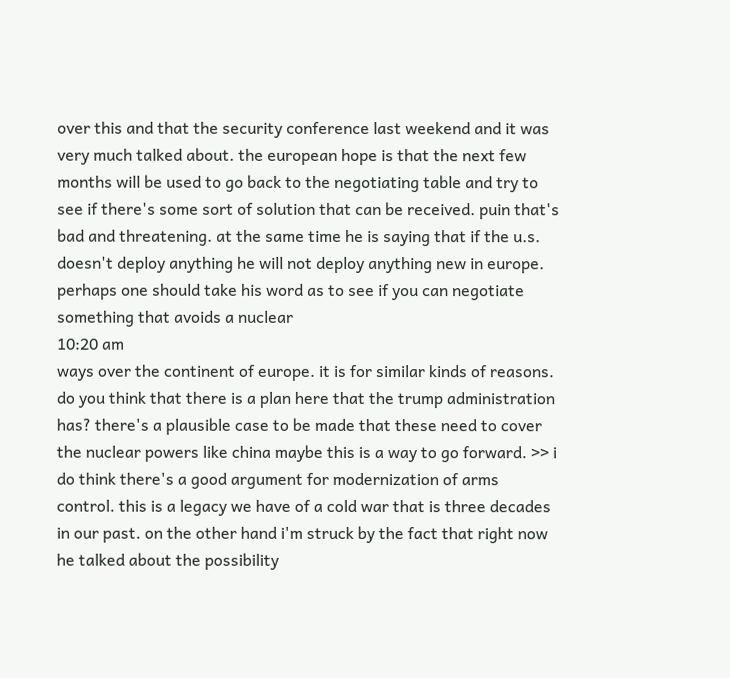over this and that the security conference last weekend and it was very much talked about. the european hope is that the next few months will be used to go back to the negotiating table and try to see if there's some sort of solution that can be received. puin that's bad and threatening. at the same time he is saying that if the u.s. doesn't deploy anything he will not deploy anything new in europe. perhaps one should take his word as to see if you can negotiate something that avoids a nuclear
10:20 am
ways over the continent of europe. it is for similar kinds of reasons. do you think that there is a plan here that the trump administration has? there's a plausible case to be made that these need to cover the nuclear powers like china maybe this is a way to go forward. >> i do think there's a good argument for modernization of arms control. this is a legacy we have of a cold war that is three decades in our past. on the other hand i'm struck by the fact that right now he talked about the possibility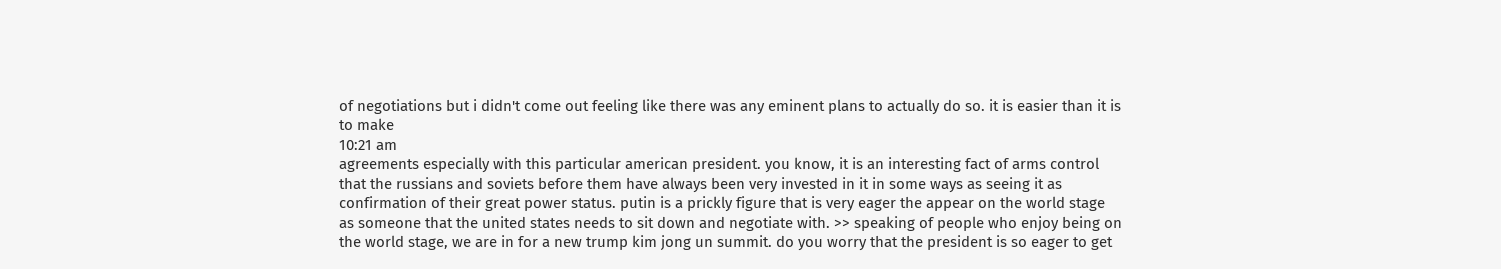of negotiations but i didn't come out feeling like there was any eminent plans to actually do so. it is easier than it is to make
10:21 am
agreements especially with this particular american president. you know, it is an interesting fact of arms control that the russians and soviets before them have always been very invested in it in some ways as seeing it as confirmation of their great power status. putin is a prickly figure that is very eager the appear on the world stage as someone that the united states needs to sit down and negotiate with. >> speaking of people who enjoy being on the world stage, we are in for a new trump kim jong un summit. do you worry that the president is so eager to get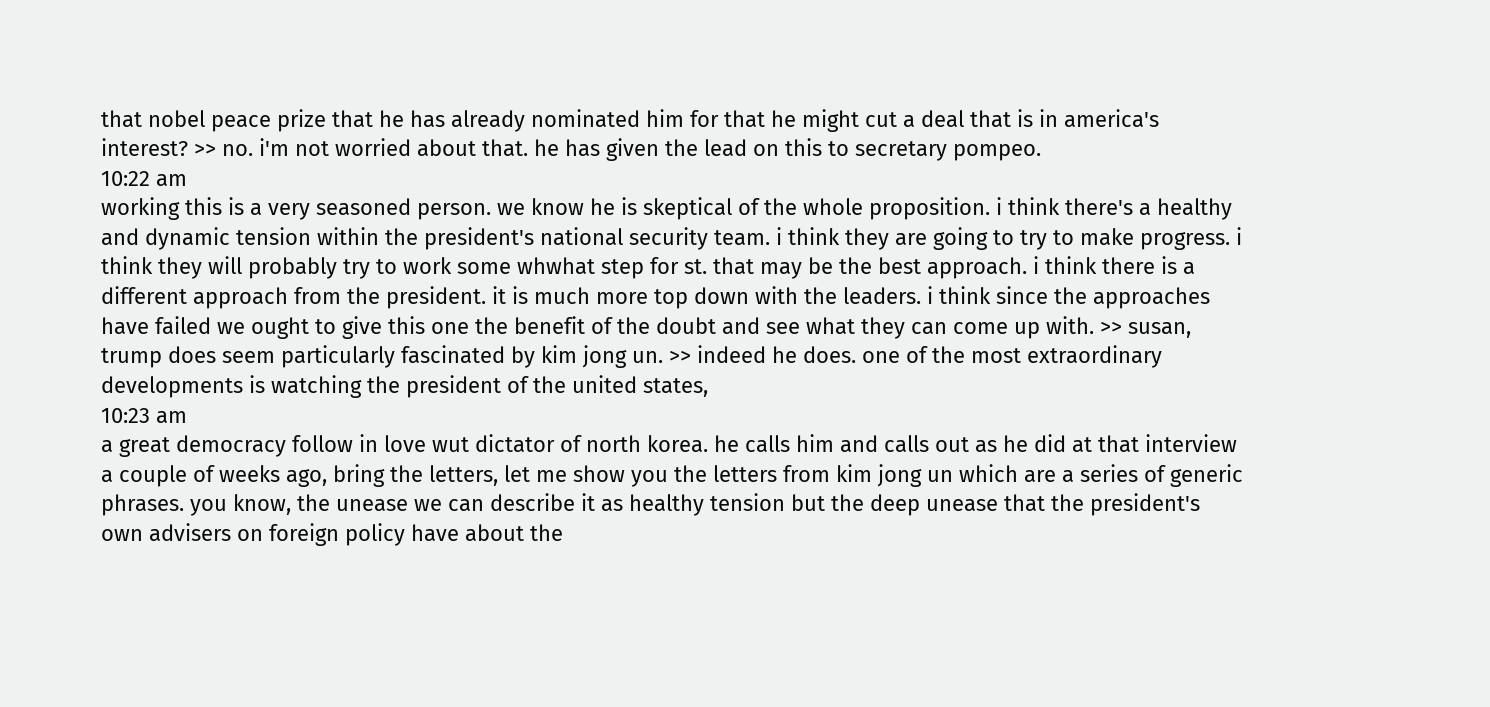that nobel peace prize that he has already nominated him for that he might cut a deal that is in america's interest? >> no. i'm not worried about that. he has given the lead on this to secretary pompeo.
10:22 am
working this is a very seasoned person. we know he is skeptical of the whole proposition. i think there's a healthy and dynamic tension within the president's national security team. i think they are going to try to make progress. i think they will probably try to work some whwhat step for st. that may be the best approach. i think there is a different approach from the president. it is much more top down with the leaders. i think since the approaches have failed we ought to give this one the benefit of the doubt and see what they can come up with. >> susan, trump does seem particularly fascinated by kim jong un. >> indeed he does. one of the most extraordinary developments is watching the president of the united states,
10:23 am
a great democracy follow in love wut dictator of north korea. he calls him and calls out as he did at that interview a couple of weeks ago, bring the letters, let me show you the letters from kim jong un which are a series of generic phrases. you know, the unease we can describe it as healthy tension but the deep unease that the president's own advisers on foreign policy have about the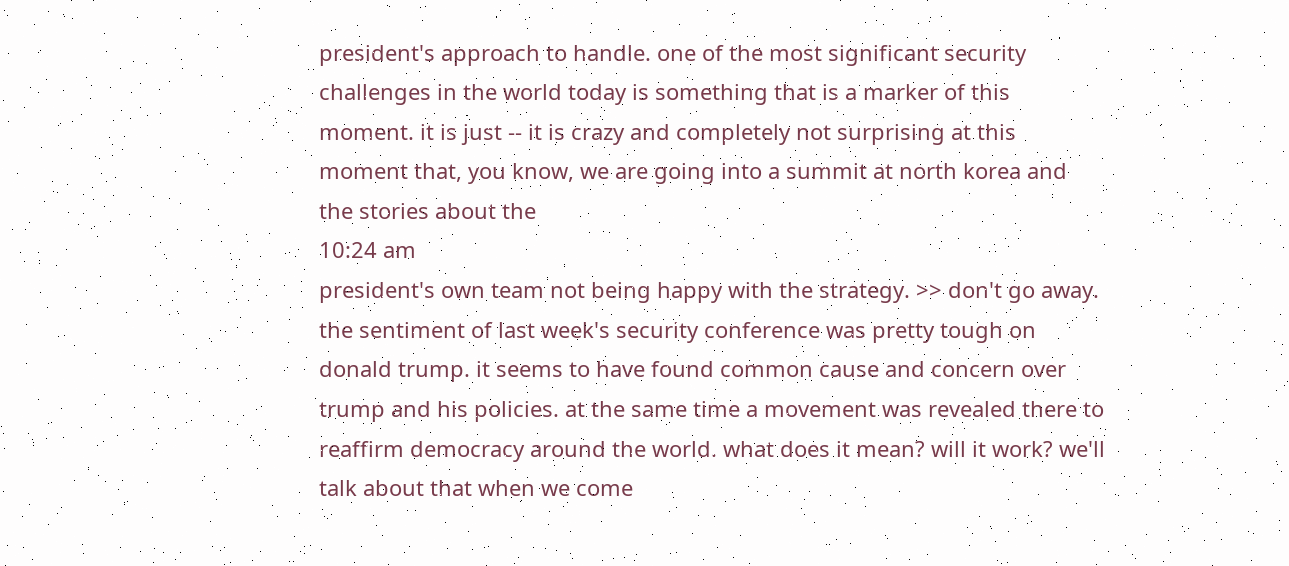president's approach to handle. one of the most significant security challenges in the world today is something that is a marker of this moment. it is just -- it is crazy and completely not surprising at this moment that, you know, we are going into a summit at north korea and the stories about the
10:24 am
president's own team not being happy with the strategy. >> don't go away. the sentiment of last week's security conference was pretty tough on donald trump. it seems to have found common cause and concern over trump and his policies. at the same time a movement was revealed there to reaffirm democracy around the world. what does it mean? will it work? we'll talk about that when we come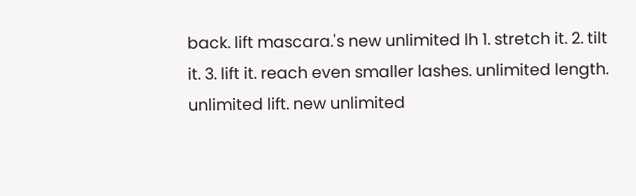back. lift mascara.'s new unlimited lh 1. stretch it. 2. tilt it. 3. lift it. reach even smaller lashes. unlimited length. unlimited lift. new unlimited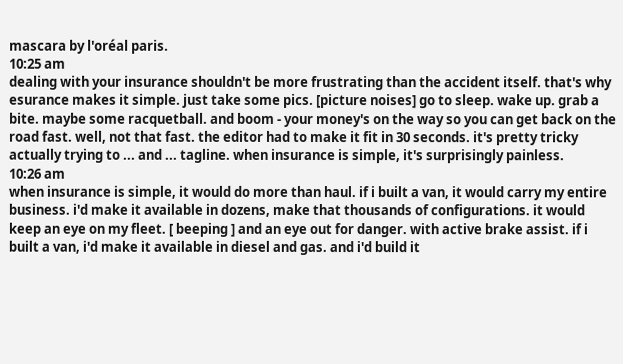mascara by l'oréal paris.
10:25 am
dealing with your insurance shouldn't be more frustrating than the accident itself. that's why esurance makes it simple. just take some pics. [picture noises] go to sleep. wake up. grab a bite. maybe some racquetball. and boom - your money's on the way so you can get back on the road fast. well, not that fast. the editor had to make it fit in 30 seconds. it's pretty tricky actually trying to ... and ... tagline. when insurance is simple, it's surprisingly painless.
10:26 am
when insurance is simple, it would do more than haul. if i built a van, it would carry my entire business. i'd make it available in dozens, make that thousands of configurations. it would keep an eye on my fleet. [ beeping ] and an eye out for danger. with active brake assist. if i built a van, i'd make it available in diesel and gas. and i'd build it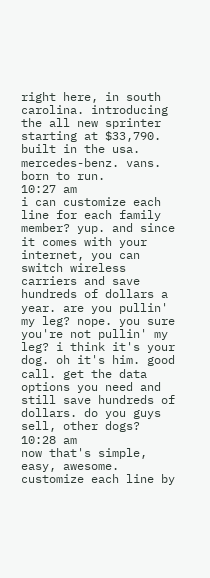right here, in south carolina. introducing the all new sprinter starting at $33,790. built in the usa. mercedes-benz. vans. born to run.
10:27 am
i can customize each line for each family member? yup. and since it comes with your internet, you can switch wireless carriers and save hundreds of dollars a year. are you pullin' my leg? nope. you sure you're not pullin' my leg? i think it's your dog. oh it's him. good call. get the data options you need and still save hundreds of dollars. do you guys sell, other dogs?
10:28 am
now that's simple, easy, awesome. customize each line by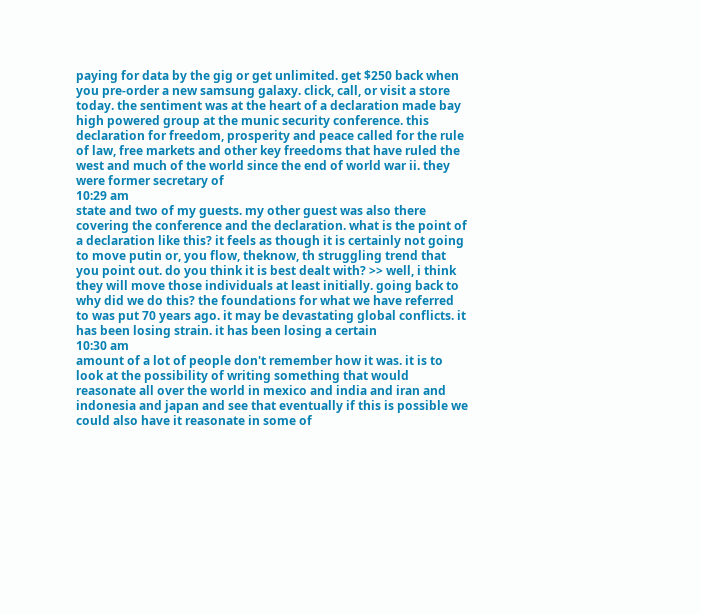paying for data by the gig or get unlimited. get $250 back when you pre-order a new samsung galaxy. click, call, or visit a store today. the sentiment was at the heart of a declaration made bay high powered group at the munic security conference. this declaration for freedom, prosperity and peace called for the rule of law, free markets and other key freedoms that have ruled the west and much of the world since the end of world war ii. they were former secretary of
10:29 am
state and two of my guests. my other guest was also there covering the conference and the declaration. what is the point of a declaration like this? it feels as though it is certainly not going to move putin or, you flow, theknow, th struggling trend that you point out. do you think it is best dealt with? >> well, i think they will move those individuals at least initially. going back to why did we do this? the foundations for what we have referred to was put 70 years ago. it may be devastating global conflicts. it has been losing strain. it has been losing a certain
10:30 am
amount of a lot of people don't remember how it was. it is to look at the possibility of writing something that would reasonate all over the world in mexico and india and iran and indonesia and japan and see that eventually if this is possible we could also have it reasonate in some of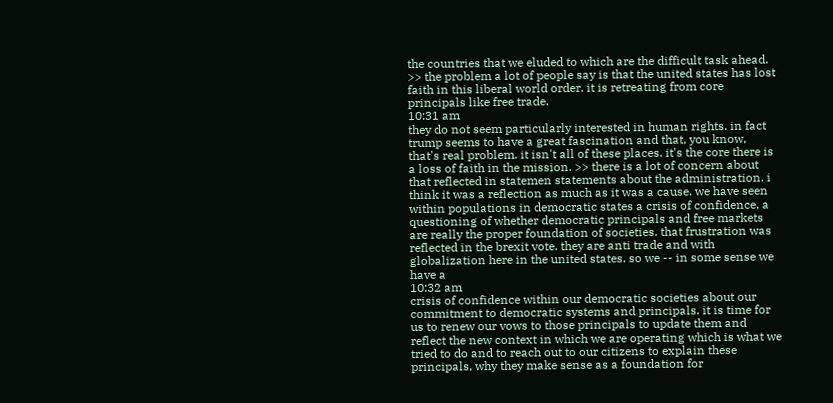the countries that we eluded to which are the difficult task ahead. >> the problem a lot of people say is that the united states has lost faith in this liberal world order. it is retreating from core principals like free trade.
10:31 am
they do not seem particularly interested in human rights. in fact trump seems to have a great fascination and that, you know, that's real problem. it isn't all of these places. it's the core there is a loss of faith in the mission. >> there is a lot of concern about that reflected in statemen statements about the administration. i think it was a reflection as much as it was a cause. we have seen within populations in democratic states a crisis of confidence, a questioning of whether democratic principals and free markets are really the proper foundation of societies. that frustration was reflected in the brexit vote. they are anti trade and with globalization here in the united states. so we -- in some sense we have a
10:32 am
crisis of confidence within our democratic societies about our commitment to democratic systems and principals. it is time for us to renew our vows to those principals to update them and reflect the new context in which we are operating which is what we tried to do and to reach out to our citizens to explain these principals, why they make sense as a foundation for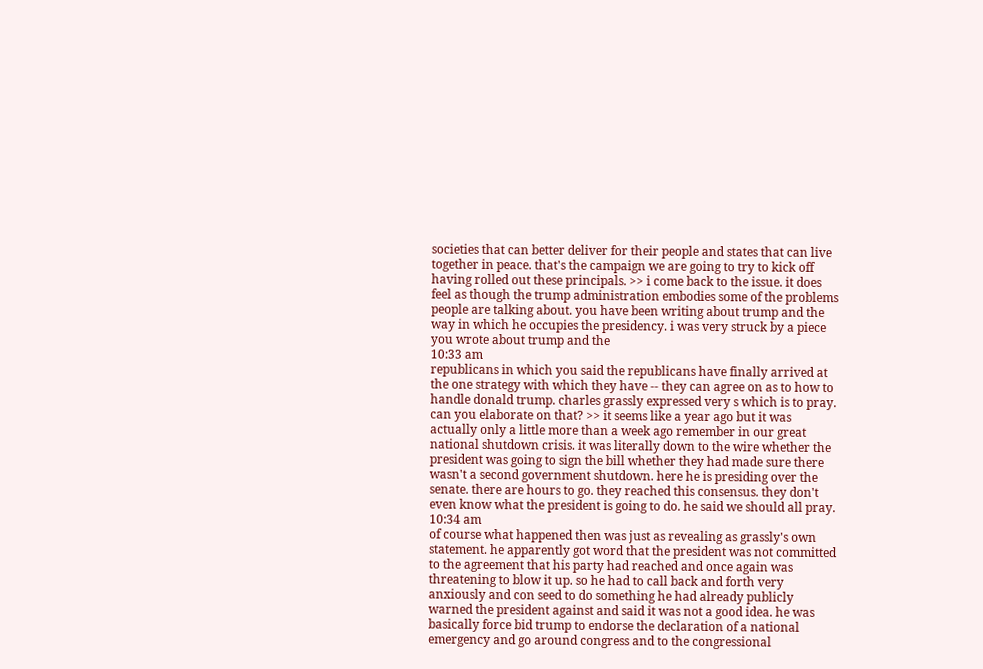societies that can better deliver for their people and states that can live together in peace. that's the campaign we are going to try to kick off having rolled out these principals. >> i come back to the issue. it does feel as though the trump administration embodies some of the problems people are talking about. you have been writing about trump and the way in which he occupies the presidency. i was very struck by a piece you wrote about trump and the
10:33 am
republicans in which you said the republicans have finally arrived at the one strategy with which they have -- they can agree on as to how to handle donald trump. charles grassly expressed very s which is to pray. can you elaborate on that? >> it seems like a year ago but it was actually only a little more than a week ago remember in our great national shutdown crisis. it was literally down to the wire whether the president was going to sign the bill whether they had made sure there wasn't a second government shutdown. here he is presiding over the senate. there are hours to go. they reached this consensus. they don't even know what the president is going to do. he said we should all pray.
10:34 am
of course what happened then was just as revealing as grassly's own statement. he apparently got word that the president was not committed to the agreement that his party had reached and once again was threatening to blow it up. so he had to call back and forth very anxiously and con seed to do something he had already publicly warned the president against and said it was not a good idea. he was basically force bid trump to endorse the declaration of a national emergency and go around congress and to the congressional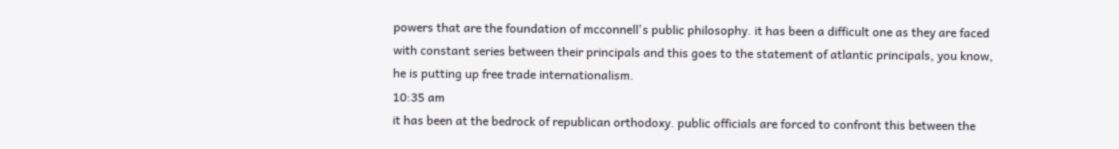powers that are the foundation of mcconnell's public philosophy. it has been a difficult one as they are faced with constant series between their principals and this goes to the statement of atlantic principals, you know, he is putting up free trade internationalism.
10:35 am
it has been at the bedrock of republican orthodoxy. public officials are forced to confront this between the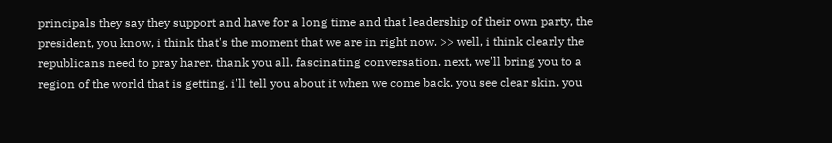principals they say they support and have for a long time and that leadership of their own party, the president, you know, i think that's the moment that we are in right now. >> well, i think clearly the republicans need to pray harer. thank you all. fascinating conversation. next, we'll bring you to a region of the world that is getting. i'll tell you about it when we come back. you see clear skin. you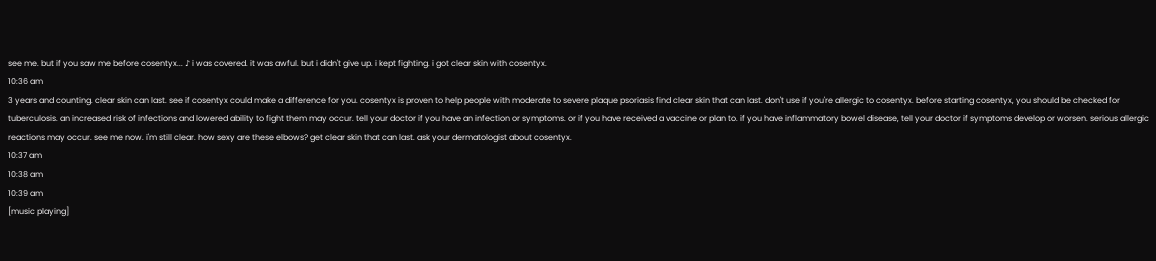see me. but if you saw me before cosentyx... ♪ i was covered. it was awful. but i didn't give up. i kept fighting. i got clear skin with cosentyx.
10:36 am
3 years and counting. clear skin can last. see if cosentyx could make a difference for you. cosentyx is proven to help people with moderate to severe plaque psoriasis find clear skin that can last. don't use if you're allergic to cosentyx. before starting cosentyx, you should be checked for tuberculosis. an increased risk of infections and lowered ability to fight them may occur. tell your doctor if you have an infection or symptoms. or if you have received a vaccine or plan to. if you have inflammatory bowel disease, tell your doctor if symptoms develop or worsen. serious allergic reactions may occur. see me now. i'm still clear. how sexy are these elbows? get clear skin that can last. ask your dermatologist about cosentyx.
10:37 am
10:38 am
10:39 am
[music playing]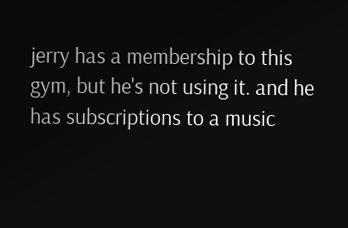jerry has a membership to this gym, but he's not using it. and he has subscriptions to a music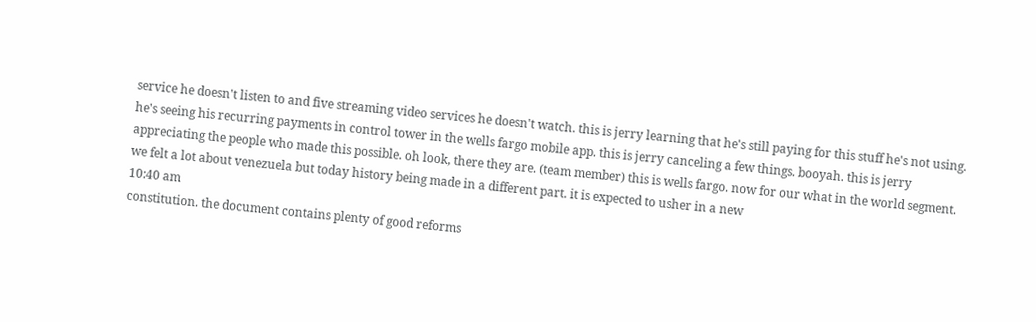service he doesn't listen to and five streaming video services he doesn't watch. this is jerry learning that he's still paying for this stuff he's not using. he's seeing his recurring payments in control tower in the wells fargo mobile app. this is jerry canceling a few things. booyah. this is jerry appreciating the people who made this possible. oh look, there they are. (team member) this is wells fargo. now for our what in the world segment. we felt a lot about venezuela but today history being made in a different part. it is expected to usher in a new
10:40 am
constitution. the document contains plenty of good reforms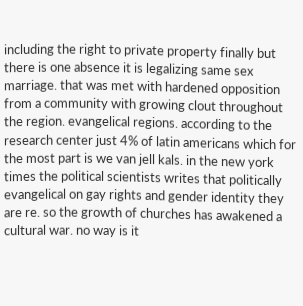including the right to private property finally but there is one absence it is legalizing same sex marriage. that was met with hardened opposition from a community with growing clout throughout the region. evangelical regions. according to the research center just 4% of latin americans which for the most part is we van jell kals. in the new york times the political scientists writes that politically evangelical on gay rights and gender identity they are re. so the growth of churches has awakened a cultural war. no way is it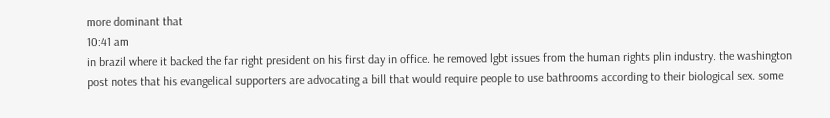more dominant that
10:41 am
in brazil where it backed the far right president on his first day in office. he removed lgbt issues from the human rights plin industry. the washington post notes that his evangelical supporters are advocating a bill that would require people to use bathrooms according to their biological sex. some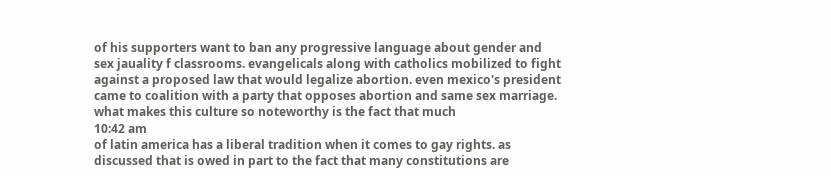of his supporters want to ban any progressive language about gender and sex jauality f classrooms. evangelicals along with catholics mobilized to fight against a proposed law that would legalize abortion. even mexico's president came to coalition with a party that opposes abortion and same sex marriage. what makes this culture so noteworthy is the fact that much
10:42 am
of latin america has a liberal tradition when it comes to gay rights. as discussed that is owed in part to the fact that many constitutions are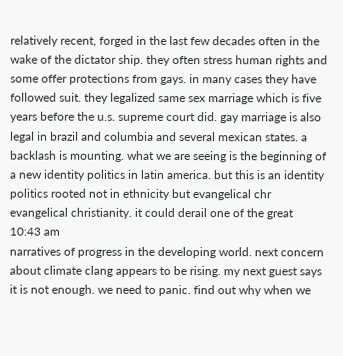relatively recent, forged in the last few decades often in the wake of the dictator ship. they often stress human rights and some offer protections from gays. in many cases they have followed suit. they legalized same sex marriage which is five years before the u.s. supreme court did. gay marriage is also legal in brazil and columbia and several mexican states. a backlash is mounting. what we are seeing is the beginning of a new identity politics in latin america. but this is an identity politics rooted not in ethnicity but evangelical chr evangelical christianity. it could derail one of the great
10:43 am
narratives of progress in the developing world. next concern about climate clang appears to be rising. my next guest says it is not enough. we need to panic. find out why when we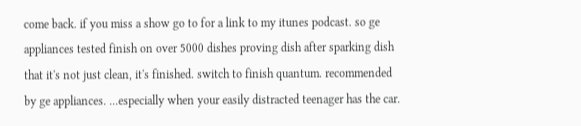come back. if you miss a show go to for a link to my itunes podcast. so ge appliances tested finish on over 5000 dishes proving dish after sparking dish that it's not just clean, it's finished. switch to finish quantum. recommended by ge appliances. ...especially when your easily distracted teenager has the car.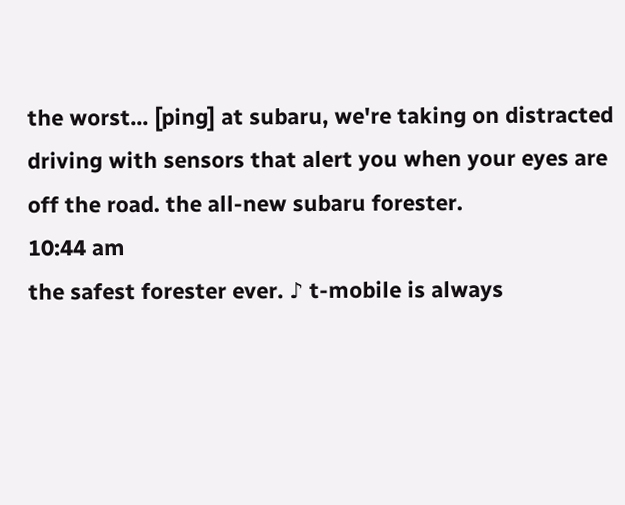the worst... [ping] at subaru, we're taking on distracted driving with sensors that alert you when your eyes are off the road. the all-new subaru forester.
10:44 am
the safest forester ever. ♪ t-mobile is always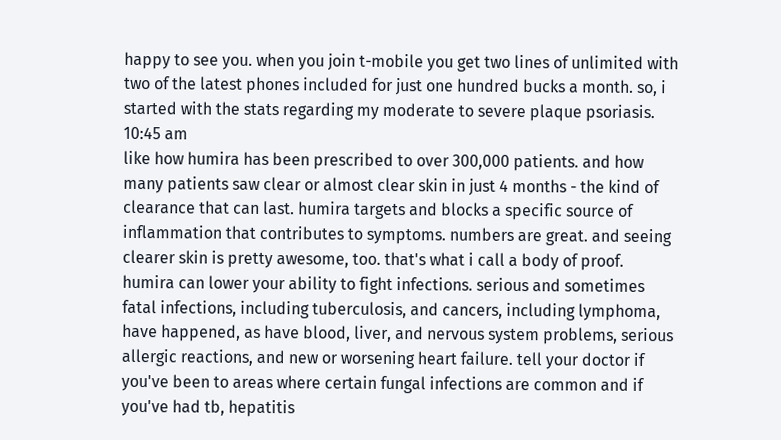happy to see you. when you join t-mobile you get two lines of unlimited with two of the latest phones included for just one hundred bucks a month. so, i started with the stats regarding my moderate to severe plaque psoriasis.
10:45 am
like how humira has been prescribed to over 300,000 patients. and how many patients saw clear or almost clear skin in just 4 months - the kind of clearance that can last. humira targets and blocks a specific source of inflammation that contributes to symptoms. numbers are great. and seeing clearer skin is pretty awesome, too. that's what i call a body of proof. humira can lower your ability to fight infections. serious and sometimes fatal infections, including tuberculosis, and cancers, including lymphoma, have happened, as have blood, liver, and nervous system problems, serious allergic reactions, and new or worsening heart failure. tell your doctor if you've been to areas where certain fungal infections are common and if you've had tb, hepatitis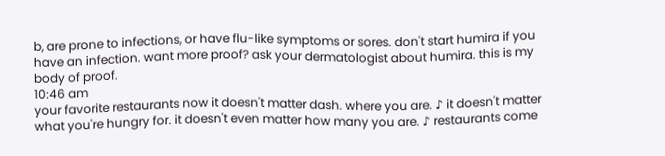b, are prone to infections, or have flu-like symptoms or sores. don't start humira if you have an infection. want more proof? ask your dermatologist about humira. this is my body of proof.
10:46 am
your favorite restaurants now it doesn't matter dash. where you are. ♪ it doesn't matter what you're hungry for. it doesn't even matter how many you are. ♪ restaurants come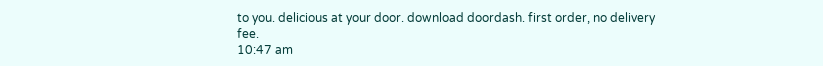to you. delicious at your door. download doordash. first order, no delivery fee.
10:47 am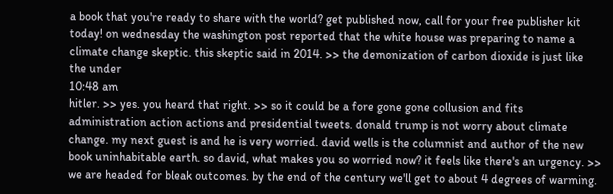a book that you're ready to share with the world? get published now, call for your free publisher kit today! on wednesday the washington post reported that the white house was preparing to name a climate change skeptic. this skeptic said in 2014. >> the demonization of carbon dioxide is just like the under
10:48 am
hitler. >> yes. you heard that right. >> so it could be a fore gone gone collusion and fits administration action actions and presidential tweets. donald trump is not worry about climate change. my next guest is and he is very worried. david wells is the columnist and author of the new book uninhabitable earth. so david, what makes you so worried now? it feels like there's an urgency. >> we are headed for bleak outcomes. by the end of the century we'll get to about 4 degrees of warming.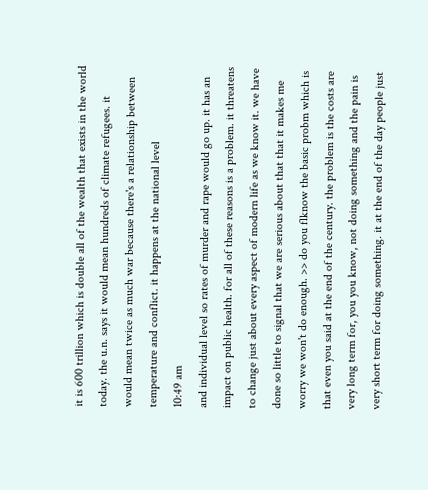it is 600 trillion which is double all of the wealth that exists in the world today. the u.n. says it would mean hundreds of climate refugees. it would mean twice as much war because there's a relationship between temperature and conflict. it happens at the national level
10:49 am
and individual level so rates of murder and rape would go up. it has an impact on public health. for all of these reasons is a problem. it threatens to change just about every aspect of modern life as we know it. we have done so little to signal that we are serious about that that it makes me worry we won't do enough. >> do you flknow the basic probm which is that even you said at the end of the century. the problem is the costs are very long term for, you you know, not doing something and the pain is very short term for doing something. it at the end of the day people just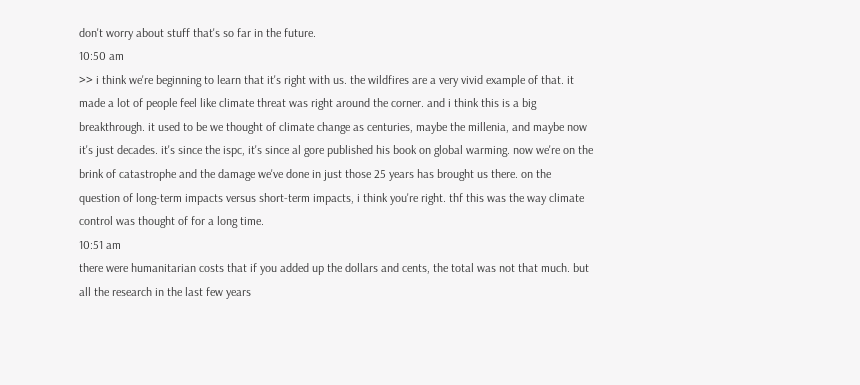don't worry about stuff that's so far in the future.
10:50 am
>> i think we're beginning to learn that it's right with us. the wildfires are a very vivid example of that. it made a lot of people feel like climate threat was right around the corner. and i think this is a big breakthrough. it used to be we thought of climate change as centuries, maybe the millenia, and maybe now it's just decades. it's since the ispc, it's since al gore published his book on global warming. now we're on the brink of catastrophe and the damage we've done in just those 25 years has brought us there. on the question of long-term impacts versus short-term impacts, i think you're right. thf this was the way climate control was thought of for a long time.
10:51 am
there were humanitarian costs that if you added up the dollars and cents, the total was not that much. but all the research in the last few years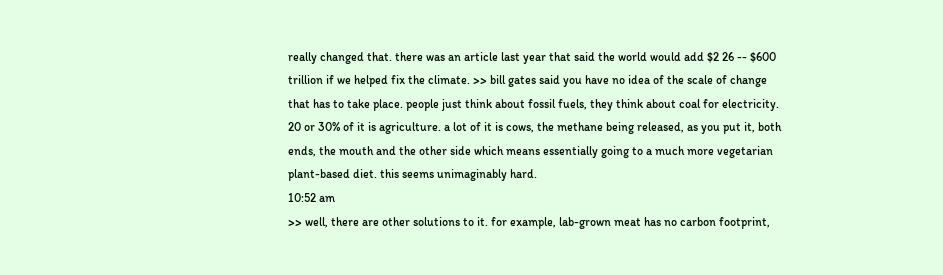really changed that. there was an article last year that said the world would add $2 26 -- $600 trillion if we helped fix the climate. >> bill gates said you have no idea of the scale of change that has to take place. people just think about fossil fuels, they think about coal for electricity. 20 or 30% of it is agriculture. a lot of it is cows, the methane being released, as you put it, both ends, the mouth and the other side which means essentially going to a much more vegetarian plant-based diet. this seems unimaginably hard.
10:52 am
>> well, there are other solutions to it. for example, lab-grown meat has no carbon footprint,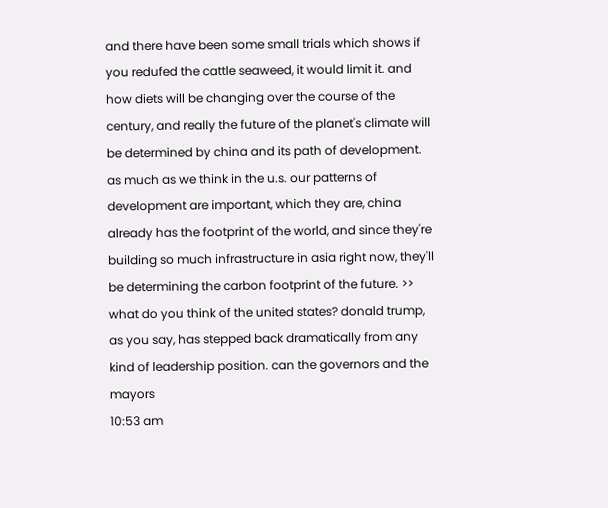and there have been some small trials which shows if you redufed the cattle seaweed, it would limit it. and how diets will be changing over the course of the century, and really the future of the planet's climate will be determined by china and its path of development. as much as we think in the u.s. our patterns of development are important, which they are, china already has the footprint of the world, and since they're building so much infrastructure in asia right now, they'll be determining the carbon footprint of the future. >> what do you think of the united states? donald trump, as you say, has stepped back dramatically from any kind of leadership position. can the governors and the mayors
10:53 am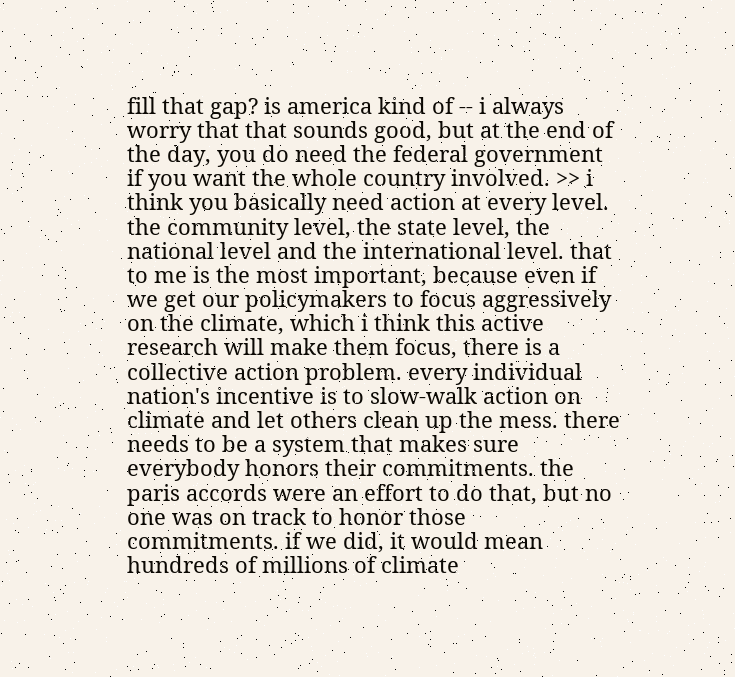fill that gap? is america kind of -- i always worry that that sounds good, but at the end of the day, you do need the federal government if you want the whole country involved. >> i think you basically need action at every level. the community level, the state level, the national level and the international level. that to me is the most important, because even if we get our policymakers to focus aggressively on the climate, which i think this active research will make them focus, there is a collective action problem. every individual nation's incentive is to slow-walk action on climate and let others clean up the mess. there needs to be a system that makes sure everybody honors their commitments. the paris accords were an effort to do that, but no one was on track to honor those commitments. if we did, it would mean hundreds of millions of climate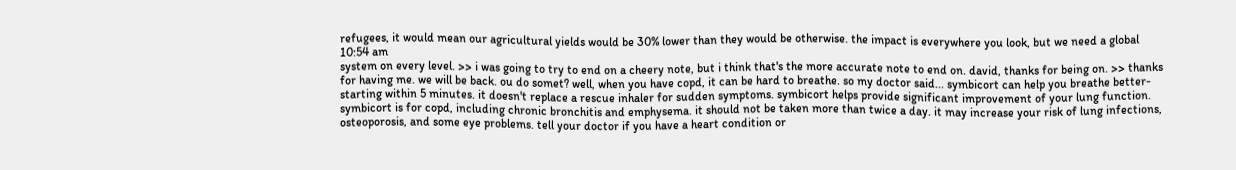refugees, it would mean our agricultural yields would be 30% lower than they would be otherwise. the impact is everywhere you look, but we need a global
10:54 am
system on every level. >> i was going to try to end on a cheery note, but i think that's the more accurate note to end on. david, thanks for being on. >> thanks for having me. we will be back. ou do somet? well, when you have copd, it can be hard to breathe. so my doctor said... symbicort can help you breathe better- starting within 5 minutes. it doesn't replace a rescue inhaler for sudden symptoms. symbicort helps provide significant improvement of your lung function. symbicort is for copd, including chronic bronchitis and emphysema. it should not be taken more than twice a day. it may increase your risk of lung infections, osteoporosis, and some eye problems. tell your doctor if you have a heart condition or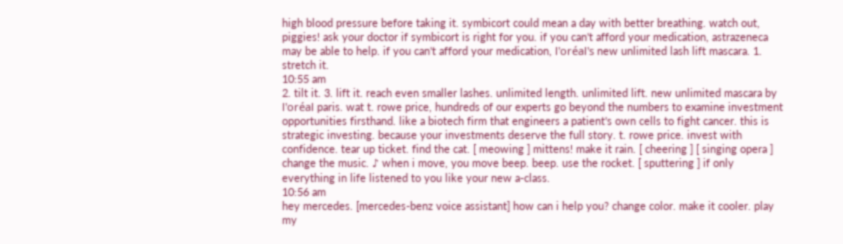high blood pressure before taking it. symbicort could mean a day with better breathing. watch out, piggies! ask your doctor if symbicort is right for you. if you can't afford your medication, astrazeneca may be able to help. if you can't afford your medication, l'oréal's new unlimited lash lift mascara. 1. stretch it.
10:55 am
2. tilt it. 3. lift it. reach even smaller lashes. unlimited length. unlimited lift. new unlimited mascara by l'oréal paris. wat t. rowe price, hundreds of our experts go beyond the numbers to examine investment opportunities firsthand. like a biotech firm that engineers a patient's own cells to fight cancer. this is strategic investing. because your investments deserve the full story. t. rowe price. invest with confidence. tear up ticket. find the cat. [ meowing ] mittens! make it rain. [ cheering ] [ singing opera ] change the music. ♪ when i move, you move beep. beep. use the rocket. [ sputtering ] if only everything in life listened to you like your new a-class.
10:56 am
hey mercedes. [mercedes-benz voice assistant] how can i help you? change color. make it cooler. play my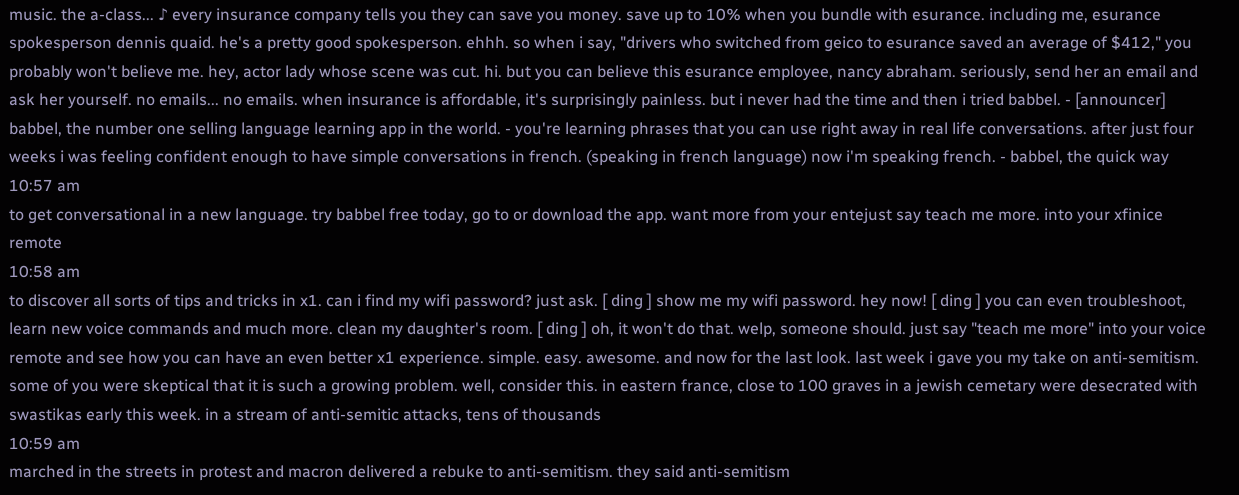music. the a-class... ♪ every insurance company tells you they can save you money. save up to 10% when you bundle with esurance. including me, esurance spokesperson dennis quaid. he's a pretty good spokesperson. ehhh. so when i say, "drivers who switched from geico to esurance saved an average of $412," you probably won't believe me. hey, actor lady whose scene was cut. hi. but you can believe this esurance employee, nancy abraham. seriously, send her an email and ask her yourself. no emails... no emails. when insurance is affordable, it's surprisingly painless. but i never had the time and then i tried babbel. - [announcer] babbel, the number one selling language learning app in the world. - you're learning phrases that you can use right away in real life conversations. after just four weeks i was feeling confident enough to have simple conversations in french. (speaking in french language) now i'm speaking french. - babbel, the quick way
10:57 am
to get conversational in a new language. try babbel free today, go to or download the app. want more from your entejust say teach me more. into your xfinice remote
10:58 am
to discover all sorts of tips and tricks in x1. can i find my wifi password? just ask. [ ding ] show me my wifi password. hey now! [ ding ] you can even troubleshoot, learn new voice commands and much more. clean my daughter's room. [ ding ] oh, it won't do that. welp, someone should. just say "teach me more" into your voice remote and see how you can have an even better x1 experience. simple. easy. awesome. and now for the last look. last week i gave you my take on anti-semitism. some of you were skeptical that it is such a growing problem. well, consider this. in eastern france, close to 100 graves in a jewish cemetary were desecrated with swastikas early this week. in a stream of anti-semitic attacks, tens of thousands
10:59 am
marched in the streets in protest and macron delivered a rebuke to anti-semitism. they said anti-semitism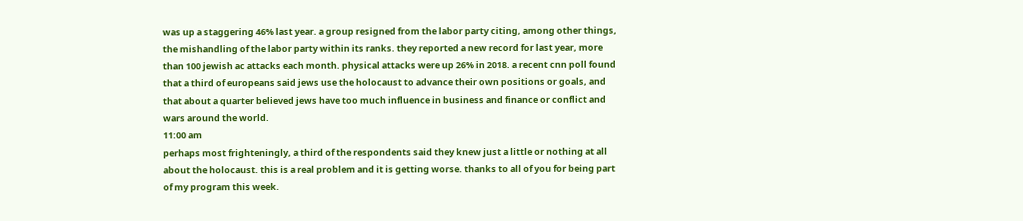was up a staggering 46% last year. a group resigned from the labor party citing, among other things, the mishandling of the labor party within its ranks. they reported a new record for last year, more than 100 jewish ac attacks each month. physical attacks were up 26% in 2018. a recent cnn poll found that a third of europeans said jews use the holocaust to advance their own positions or goals, and that about a quarter believed jews have too much influence in business and finance or conflict and wars around the world.
11:00 am
perhaps most frighteningly, a third of the respondents said they knew just a little or nothing at all about the holocaust. this is a real problem and it is getting worse. thanks to all of you for being part of my program this week.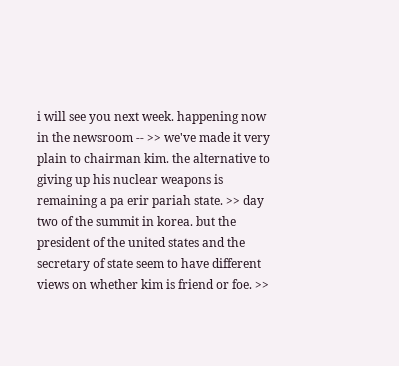i will see you next week. happening now in the newsroom -- >> we've made it very plain to chairman kim. the alternative to giving up his nuclear weapons is remaining a pa erir pariah state. >> day two of the summit in korea. but the president of the united states and the secretary of state seem to have different views on whether kim is friend or foe. >>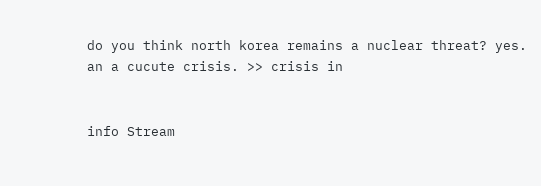do you think north korea remains a nuclear threat? yes. an a cucute crisis. >> crisis in


info Stream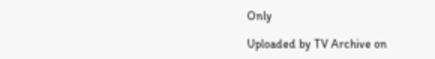Only

Uploaded by TV Archive on